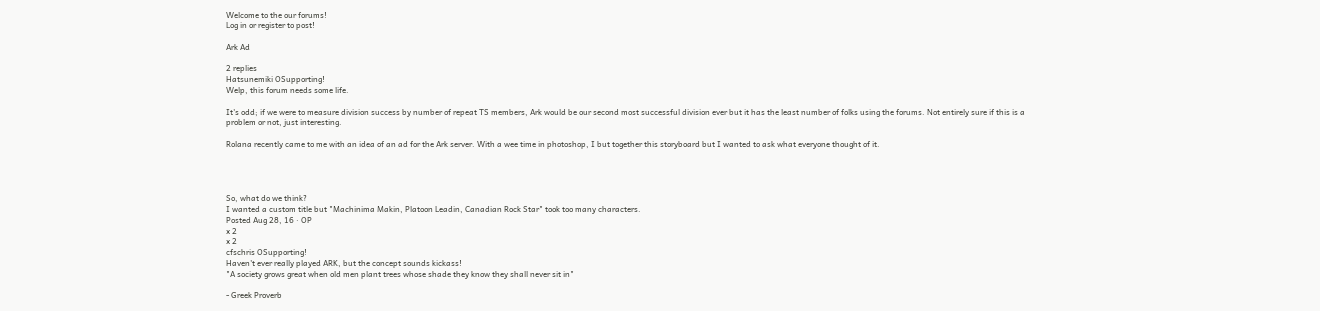Welcome to the our forums!
Log in or register to post!

Ark Ad

2 replies
Hatsunemiki OSupporting!
Welp, this forum needs some life.

It's odd; if we were to measure division success by number of repeat TS members, Ark would be our second most successful division ever but it has the least number of folks using the forums. Not entirely sure if this is a problem or not, just interesting.

Rolana recently came to me with an idea of an ad for the Ark server. With a wee time in photoshop, I but together this storyboard but I wanted to ask what everyone thought of it.




So, what do we think?
I wanted a custom title but "Machinima Makin, Platoon Leadin, Canadian Rock Star" took too many characters.
Posted Aug 28, 16 · OP
x 2
x 2
cfschris OSupporting!
Haven't ever really played ARK, but the concept sounds kickass!
"A society grows great when old men plant trees whose shade they know they shall never sit in"

- Greek Proverb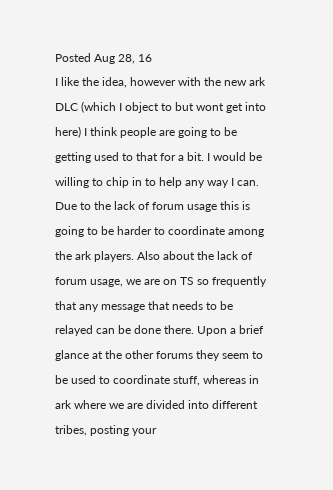Posted Aug 28, 16
I like the idea, however with the new ark DLC (which I object to but wont get into here) I think people are going to be getting used to that for a bit. I would be willing to chip in to help any way I can. Due to the lack of forum usage this is going to be harder to coordinate among the ark players. Also about the lack of forum usage, we are on TS so frequently that any message that needs to be relayed can be done there. Upon a brief glance at the other forums they seem to be used to coordinate stuff, whereas in ark where we are divided into different tribes, posting your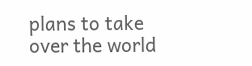plans to take over the world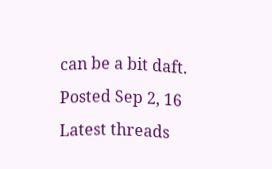can be a bit daft.
Posted Sep 2, 16
Latest threads